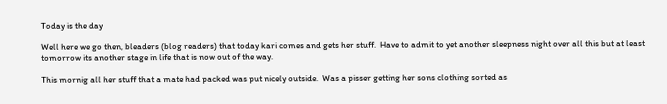Today is the day

Well here we go then, bleaders (blog readers) that today kari comes and gets her stuff.  Have to admit to yet another sleepness night over all this but at least tomorrow its another stage in life that is now out of the way.

This mornig all her stuff that a mate had packed was put nicely outside.  Was a pisser getting her sons clothing sorted as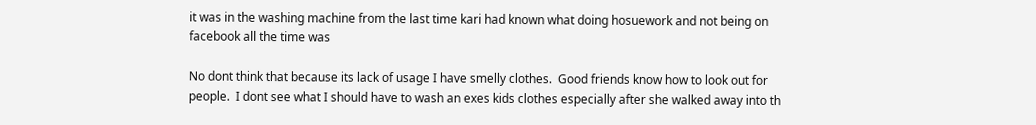it was in the washing machine from the last time kari had known what doing hosuework and not being on facebook all the time was

No dont think that because its lack of usage I have smelly clothes.  Good friends know how to look out for people.  I dont see what I should have to wash an exes kids clothes especially after she walked away into th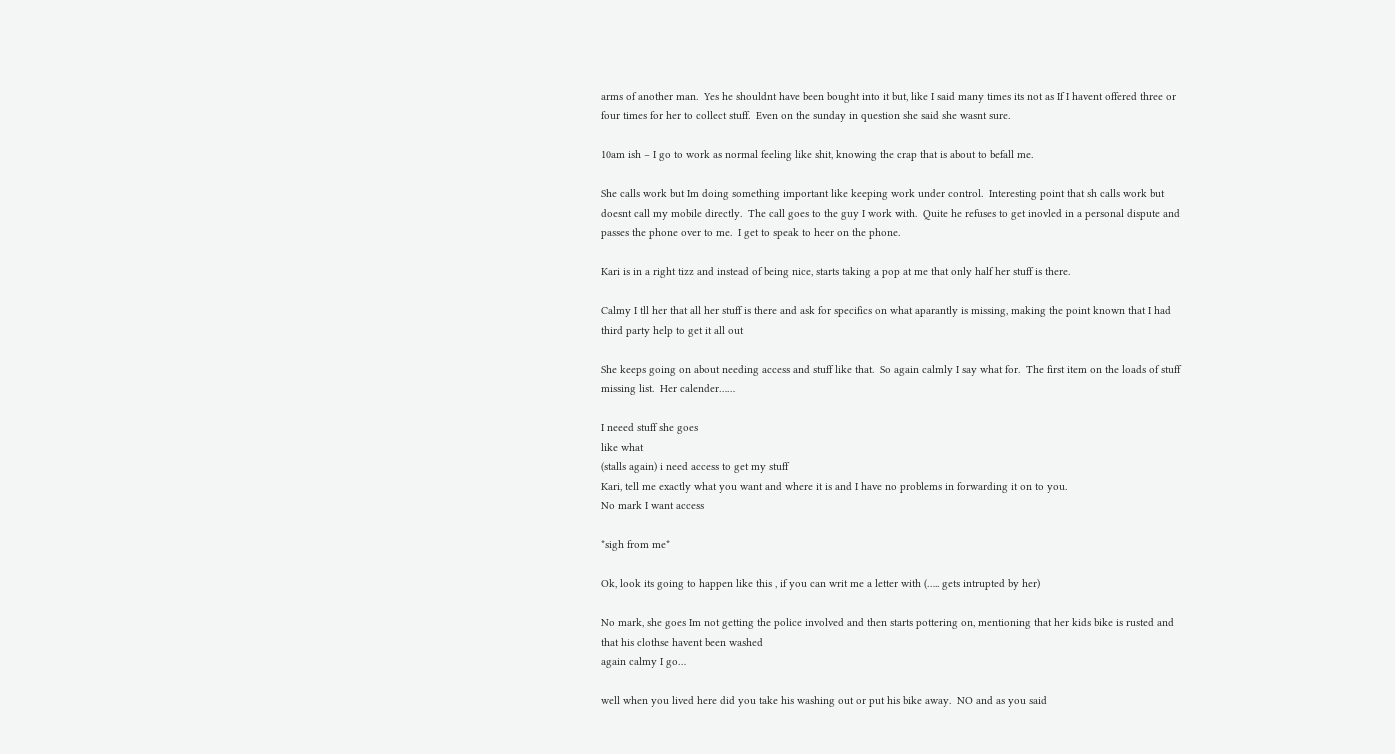arms of another man.  Yes he shouldnt have been bought into it but, like I said many times its not as If I havent offered three or four times for her to collect stuff.  Even on the sunday in question she said she wasnt sure.

10am ish – I go to work as normal feeling like shit, knowing the crap that is about to befall me.

She calls work but Im doing something important like keeping work under control.  Interesting point that sh calls work but doesnt call my mobile directly.  The call goes to the guy I work with.  Quite he refuses to get inovled in a personal dispute and passes the phone over to me.  I get to speak to heer on the phone.

Kari is in a right tizz and instead of being nice, starts taking a pop at me that only half her stuff is there.

Calmy I tll her that all her stuff is there and ask for specifics on what aparantly is missing, making the point known that I had third party help to get it all out

She keeps going on about needing access and stuff like that.  So again calmly I say what for.  The first item on the loads of stuff missing list.  Her calender……

I neeed stuff she goes
like what
(stalls again) i need access to get my stuff
Kari, tell me exactly what you want and where it is and I have no problems in forwarding it on to you.
No mark I want access

*sigh from me*

Ok, look its going to happen like this , if you can writ me a letter with (….. gets intrupted by her)

No mark, she goes Im not getting the police involved and then starts pottering on, mentioning that her kids bike is rusted and that his clothse havent been washed
again calmy I go…

well when you lived here did you take his washing out or put his bike away.  NO and as you said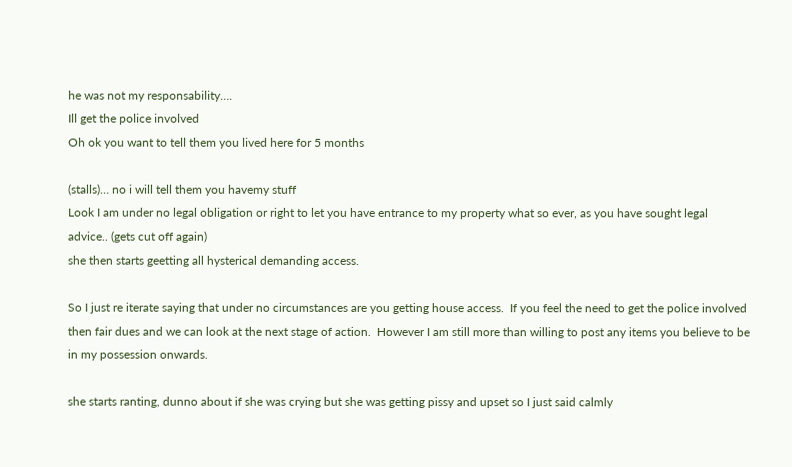he was not my responsability….
Ill get the police involved
Oh ok you want to tell them you lived here for 5 months

(stalls)… no i will tell them you havemy stuff
Look I am under no legal obligation or right to let you have entrance to my property what so ever, as you have sought legal advice.. (gets cut off again)
she then starts geetting all hysterical demanding access.

So I just re iterate saying that under no circumstances are you getting house access.  If you feel the need to get the police involved then fair dues and we can look at the next stage of action.  However I am still more than willing to post any items you believe to be in my possession onwards.

she starts ranting, dunno about if she was crying but she was getting pissy and upset so I just said calmly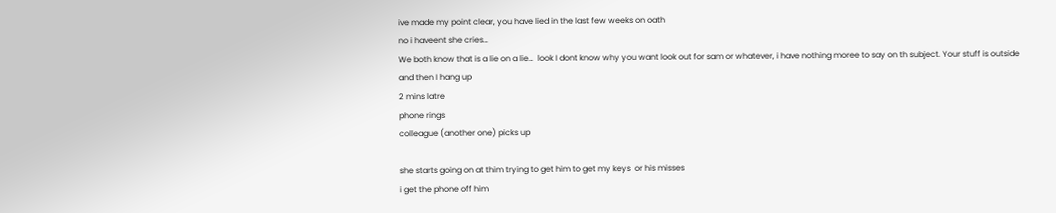ive made my point clear, you have lied in the last few weeks on oath
no i haveent she cries…
We both know that is a lie on a lie…  look I dont know why you want look out for sam or whatever, i have nothing moree to say on th subject. Your stuff is outside
and then I hang up
2 mins latre
phone rings
colleague (another one) picks up

she starts going on at thim trying to get him to get my keys  or his misses
i get the phone off him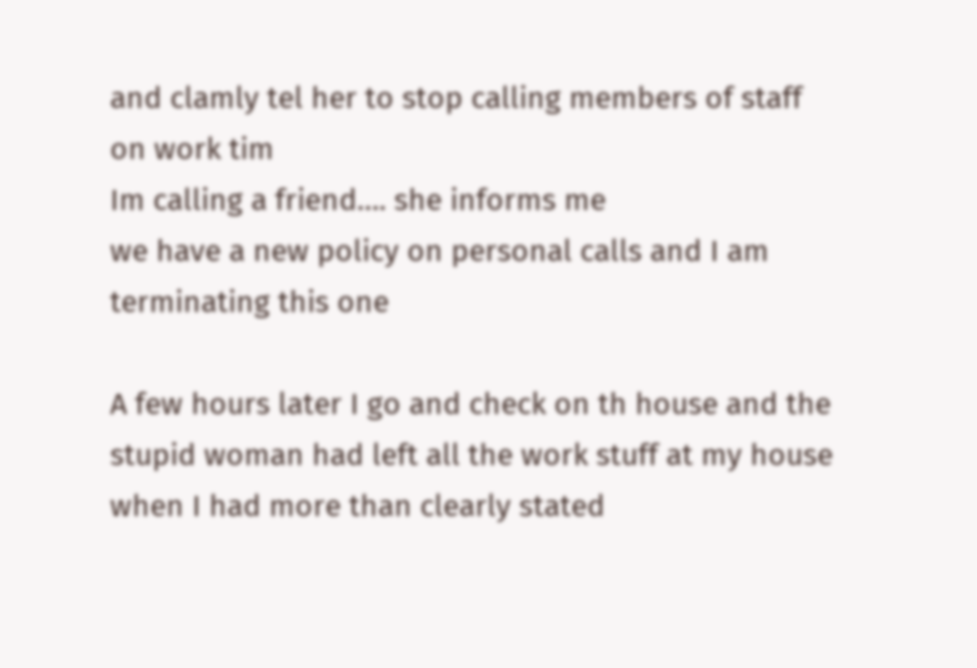and clamly tel her to stop calling members of staff on work tim
Im calling a friend…. she informs me
we have a new policy on personal calls and I am terminating this one

A few hours later I go and check on th house and the stupid woman had left all the work stuff at my house when I had more than clearly stated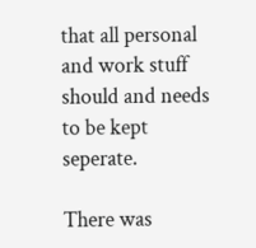that all personal and work stuff should and needs to be kept seperate.

There was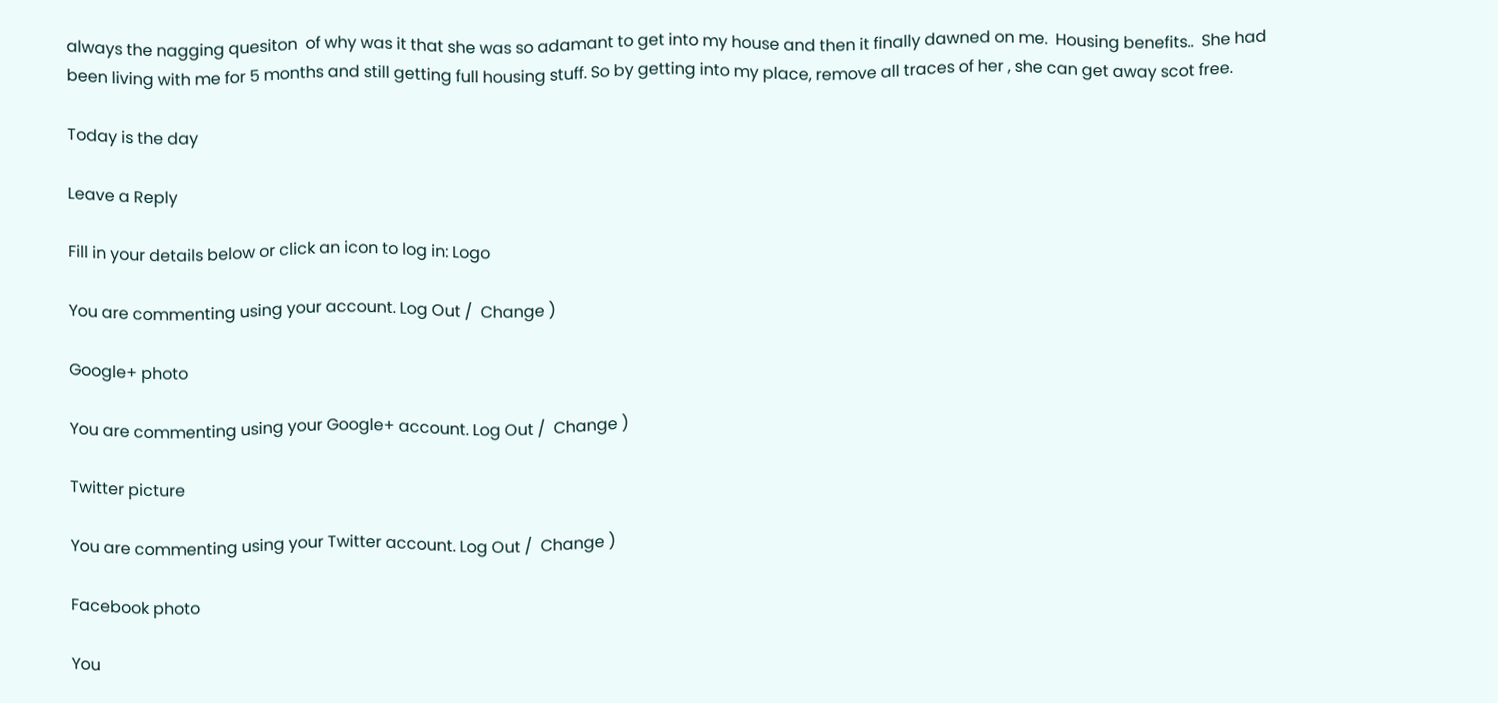always the nagging quesiton  of why was it that she was so adamant to get into my house and then it finally dawned on me.  Housing benefits..  She had been living with me for 5 months and still getting full housing stuff. So by getting into my place, remove all traces of her , she can get away scot free.

Today is the day

Leave a Reply

Fill in your details below or click an icon to log in: Logo

You are commenting using your account. Log Out /  Change )

Google+ photo

You are commenting using your Google+ account. Log Out /  Change )

Twitter picture

You are commenting using your Twitter account. Log Out /  Change )

Facebook photo

You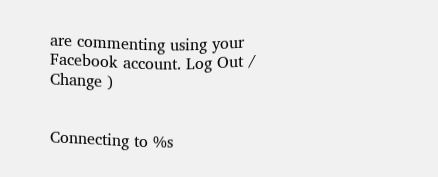are commenting using your Facebook account. Log Out /  Change )


Connecting to %s